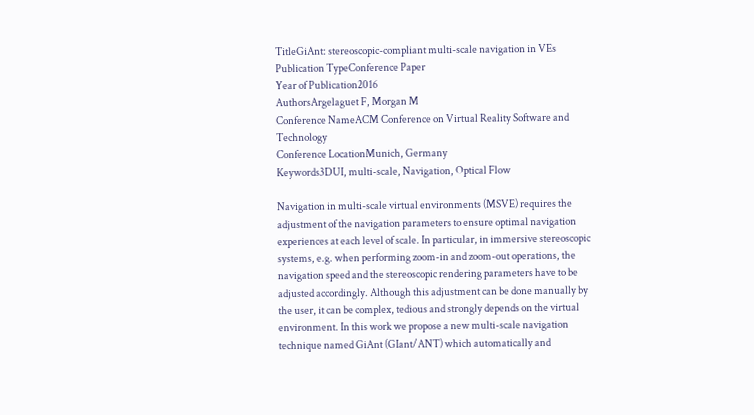TitleGiAnt: stereoscopic-compliant multi-scale navigation in VEs
Publication TypeConference Paper
Year of Publication2016
AuthorsArgelaguet F, Morgan M
Conference NameACM Conference on Virtual Reality Software and Technology
Conference LocationMunich, Germany
Keywords3DUI, multi-scale, Navigation, Optical Flow

Navigation in multi-scale virtual environments (MSVE) requires the adjustment of the navigation parameters to ensure optimal navigation experiences at each level of scale. In particular, in immersive stereoscopic systems, e.g. when performing zoom-in and zoom-out operations, the navigation speed and the stereoscopic rendering parameters have to be adjusted accordingly. Although this adjustment can be done manually by the user, it can be complex, tedious and strongly depends on the virtual environment. In this work we propose a new multi-scale navigation technique named GiAnt (GIant/ANT) which automatically and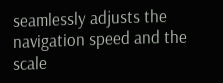seamlessly adjusts the navigation speed and the scale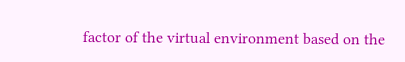factor of the virtual environment based on the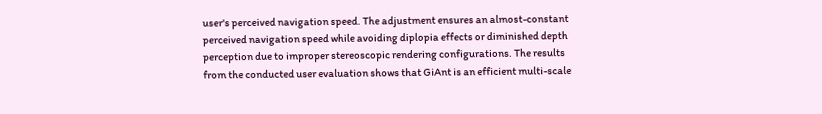user's perceived navigation speed. The adjustment ensures an almost-constant perceived navigation speed while avoiding diplopia effects or diminished depth perception due to improper stereoscopic rendering configurations. The results from the conducted user evaluation shows that GiAnt is an efficient multi-scale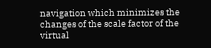navigation which minimizes the changes of the scale factor of the virtual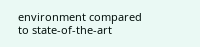environment compared to state-of-the-art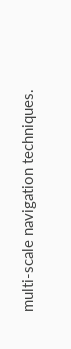multi-scale navigation techniques.